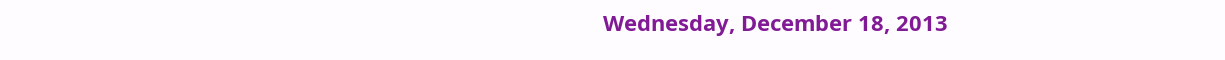Wednesday, December 18, 2013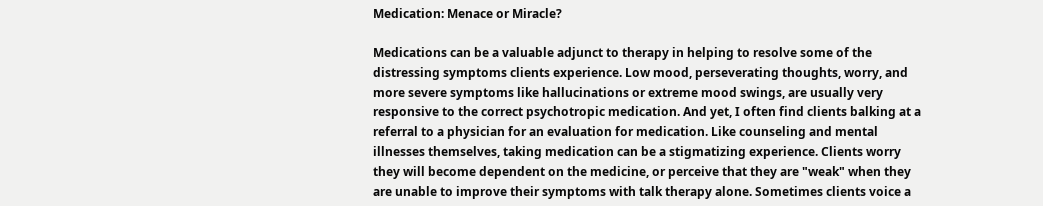Medication: Menace or Miracle?

Medications can be a valuable adjunct to therapy in helping to resolve some of the distressing symptoms clients experience. Low mood, perseverating thoughts, worry, and more severe symptoms like hallucinations or extreme mood swings, are usually very responsive to the correct psychotropic medication. And yet, I often find clients balking at a referral to a physician for an evaluation for medication. Like counseling and mental illnesses themselves, taking medication can be a stigmatizing experience. Clients worry they will become dependent on the medicine, or perceive that they are "weak" when they are unable to improve their symptoms with talk therapy alone. Sometimes clients voice a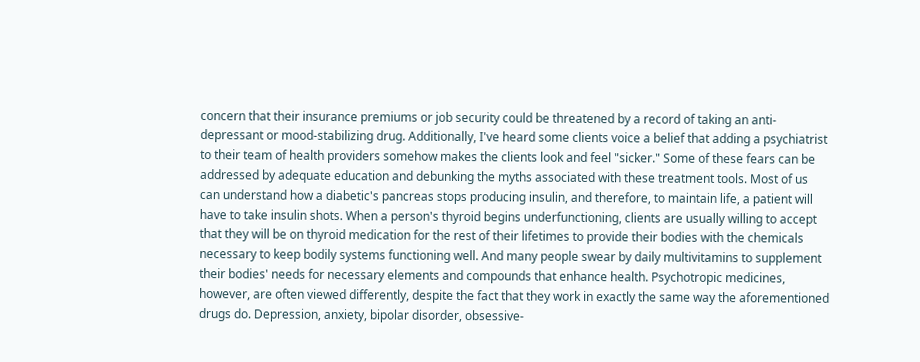concern that their insurance premiums or job security could be threatened by a record of taking an anti-depressant or mood-stabilizing drug. Additionally, I've heard some clients voice a belief that adding a psychiatrist to their team of health providers somehow makes the clients look and feel "sicker." Some of these fears can be addressed by adequate education and debunking the myths associated with these treatment tools. Most of us can understand how a diabetic's pancreas stops producing insulin, and therefore, to maintain life, a patient will have to take insulin shots. When a person's thyroid begins underfunctioning, clients are usually willing to accept that they will be on thyroid medication for the rest of their lifetimes to provide their bodies with the chemicals necessary to keep bodily systems functioning well. And many people swear by daily multivitamins to supplement their bodies' needs for necessary elements and compounds that enhance health. Psychotropic medicines, however, are often viewed differently, despite the fact that they work in exactly the same way the aforementioned drugs do. Depression, anxiety, bipolar disorder, obsessive-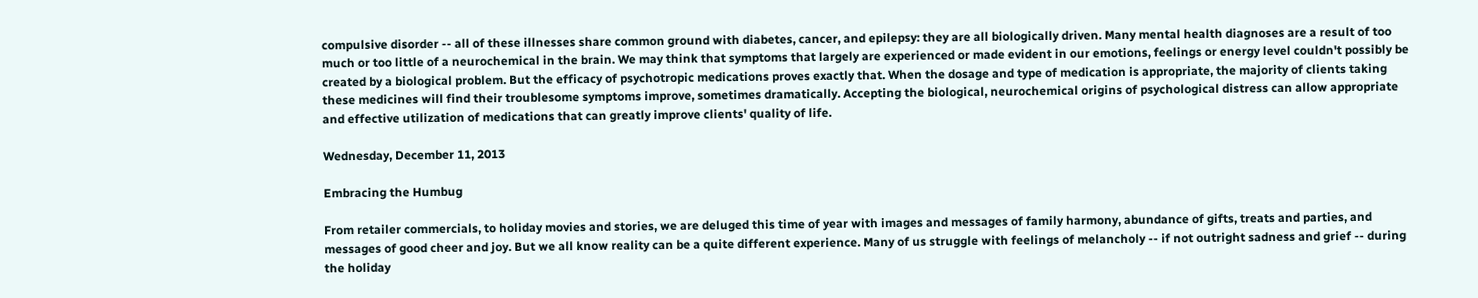compulsive disorder -- all of these illnesses share common ground with diabetes, cancer, and epilepsy: they are all biologically driven. Many mental health diagnoses are a result of too much or too little of a neurochemical in the brain. We may think that symptoms that largely are experienced or made evident in our emotions, feelings or energy level couldn't possibly be created by a biological problem. But the efficacy of psychotropic medications proves exactly that. When the dosage and type of medication is appropriate, the majority of clients taking these medicines will find their troublesome symptoms improve, sometimes dramatically. Accepting the biological, neurochemical origins of psychological distress can allow appropriate and effective utilization of medications that can greatly improve clients' quality of life.

Wednesday, December 11, 2013

Embracing the Humbug

From retailer commercials, to holiday movies and stories, we are deluged this time of year with images and messages of family harmony, abundance of gifts, treats and parties, and messages of good cheer and joy. But we all know reality can be a quite different experience. Many of us struggle with feelings of melancholy -- if not outright sadness and grief -- during the holiday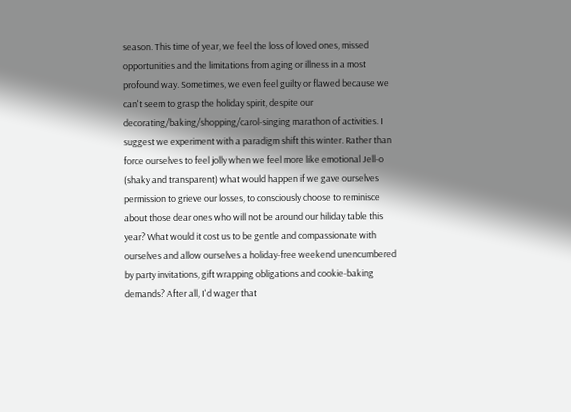season. This time of year, we feel the loss of loved ones, missed opportunities and the limitations from aging or illness in a most profound way. Sometimes, we even feel guilty or flawed because we can't seem to grasp the holiday spirit, despite our decorating/baking/shopping/carol-singing marathon of activities. I suggest we experiment with a paradigm shift this winter. Rather than force ourselves to feel jolly when we feel more like emotional Jell-o (shaky and transparent) what would happen if we gave ourselves permission to grieve our losses, to consciously choose to reminisce about those dear ones who will not be around our hiliday table this year? What would it cost us to be gentle and compassionate with ourselves and allow ourselves a holiday-free weekend unencumbered by party invitations, gift wrapping obligations and cookie-baking demands? After all, I'd wager that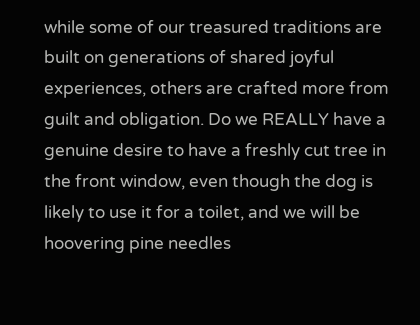while some of our treasured traditions are built on generations of shared joyful experiences, others are crafted more from guilt and obligation. Do we REALLY have a genuine desire to have a freshly cut tree in the front window, even though the dog is likely to use it for a toilet, and we will be hoovering pine needles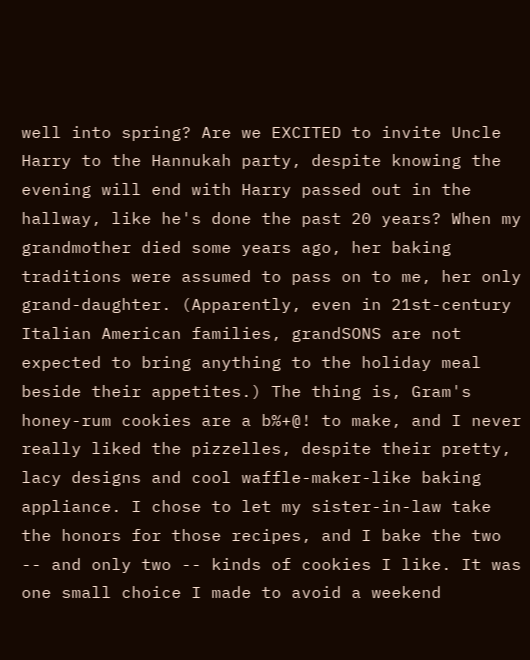well into spring? Are we EXCITED to invite Uncle Harry to the Hannukah party, despite knowing the evening will end with Harry passed out in the hallway, like he's done the past 20 years? When my grandmother died some years ago, her baking traditions were assumed to pass on to me, her only grand-daughter. (Apparently, even in 21st-century Italian American families, grandSONS are not expected to bring anything to the holiday meal beside their appetites.) The thing is, Gram's honey-rum cookies are a b%+@! to make, and I never really liked the pizzelles, despite their pretty, lacy designs and cool waffle-maker-like baking appliance. I chose to let my sister-in-law take the honors for those recipes, and I bake the two -- and only two -- kinds of cookies I like. It was one small choice I made to avoid a weekend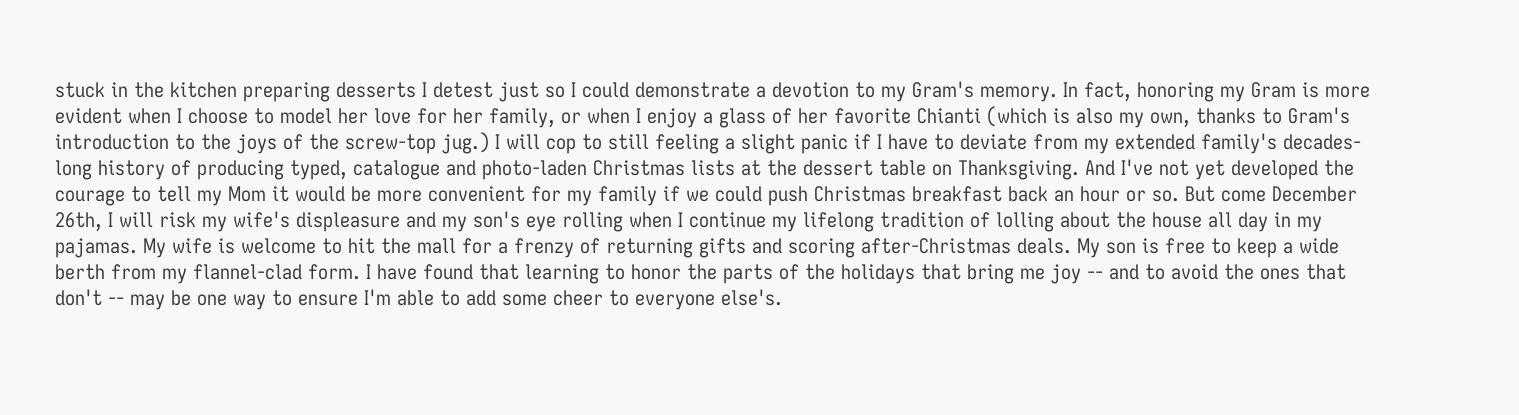stuck in the kitchen preparing desserts I detest just so I could demonstrate a devotion to my Gram's memory. In fact, honoring my Gram is more evident when I choose to model her love for her family, or when I enjoy a glass of her favorite Chianti (which is also my own, thanks to Gram's introduction to the joys of the screw-top jug.) I will cop to still feeling a slight panic if I have to deviate from my extended family's decades-long history of producing typed, catalogue and photo-laden Christmas lists at the dessert table on Thanksgiving. And I've not yet developed the courage to tell my Mom it would be more convenient for my family if we could push Christmas breakfast back an hour or so. But come December 26th, I will risk my wife's displeasure and my son's eye rolling when I continue my lifelong tradition of lolling about the house all day in my pajamas. My wife is welcome to hit the mall for a frenzy of returning gifts and scoring after-Christmas deals. My son is free to keep a wide berth from my flannel-clad form. I have found that learning to honor the parts of the holidays that bring me joy -- and to avoid the ones that don't -- may be one way to ensure I'm able to add some cheer to everyone else's.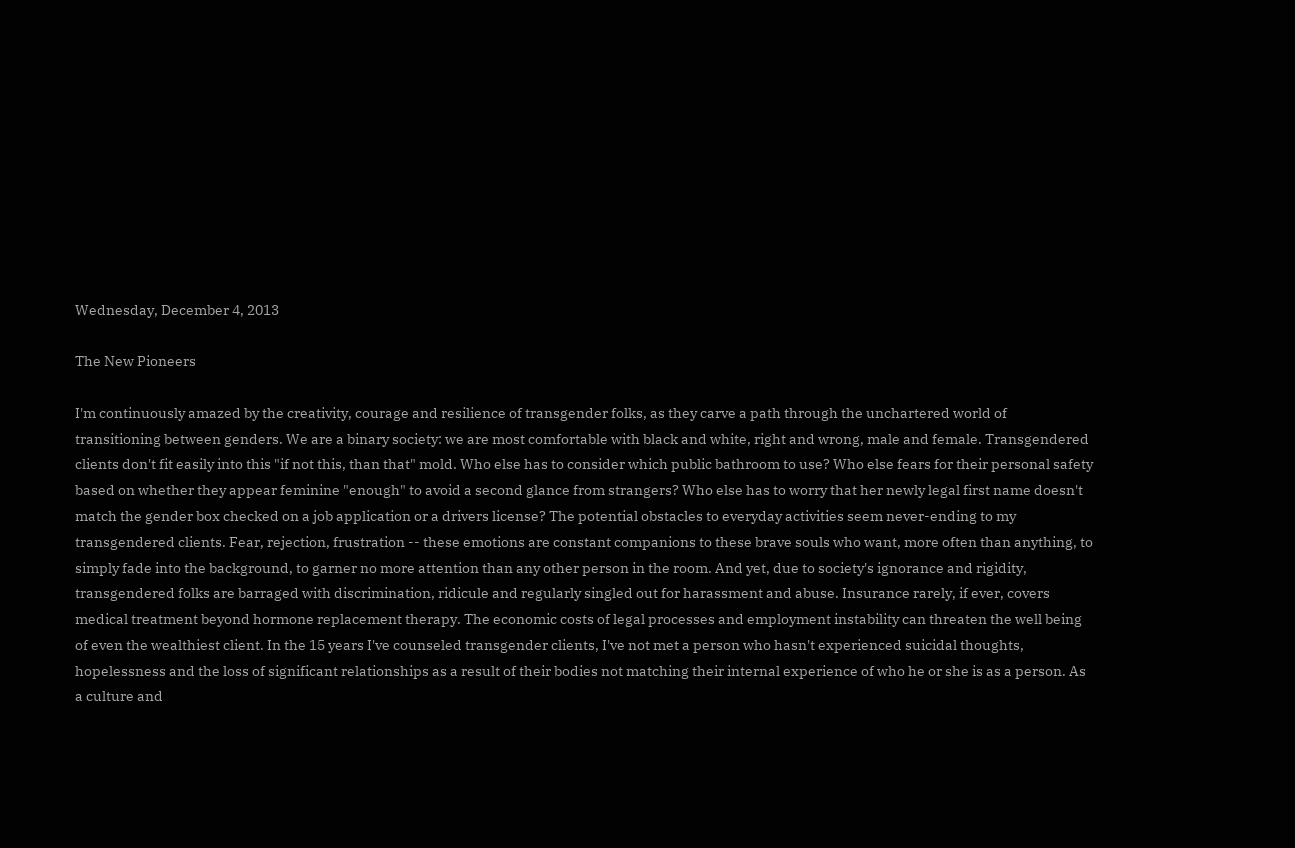Wednesday, December 4, 2013

The New Pioneers

I'm continuously amazed by the creativity, courage and resilience of transgender folks, as they carve a path through the unchartered world of transitioning between genders. We are a binary society: we are most comfortable with black and white, right and wrong, male and female. Transgendered clients don't fit easily into this "if not this, than that" mold. Who else has to consider which public bathroom to use? Who else fears for their personal safety based on whether they appear feminine "enough" to avoid a second glance from strangers? Who else has to worry that her newly legal first name doesn't match the gender box checked on a job application or a drivers license? The potential obstacles to everyday activities seem never-ending to my transgendered clients. Fear, rejection, frustration -- these emotions are constant companions to these brave souls who want, more often than anything, to simply fade into the background, to garner no more attention than any other person in the room. And yet, due to society's ignorance and rigidity, transgendered folks are barraged with discrimination, ridicule and regularly singled out for harassment and abuse. Insurance rarely, if ever, covers medical treatment beyond hormone replacement therapy. The economic costs of legal processes and employment instability can threaten the well being of even the wealthiest client. In the 15 years I've counseled transgender clients, I've not met a person who hasn't experienced suicidal thoughts, hopelessness and the loss of significant relationships as a result of their bodies not matching their internal experience of who he or she is as a person. As a culture and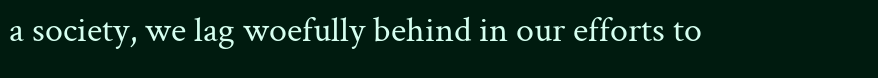a society, we lag woefully behind in our efforts to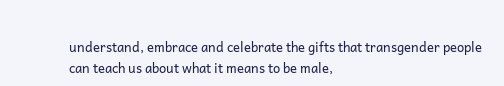understand, embrace and celebrate the gifts that transgender people can teach us about what it means to be male,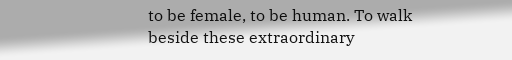to be female, to be human. To walk beside these extraordinary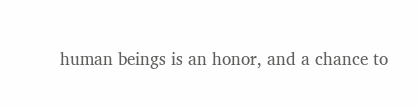human beings is an honor, and a chance to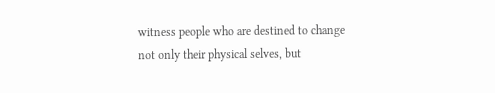witness people who are destined to change not only their physical selves, but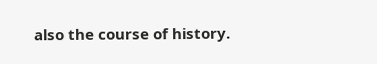also the course of history.